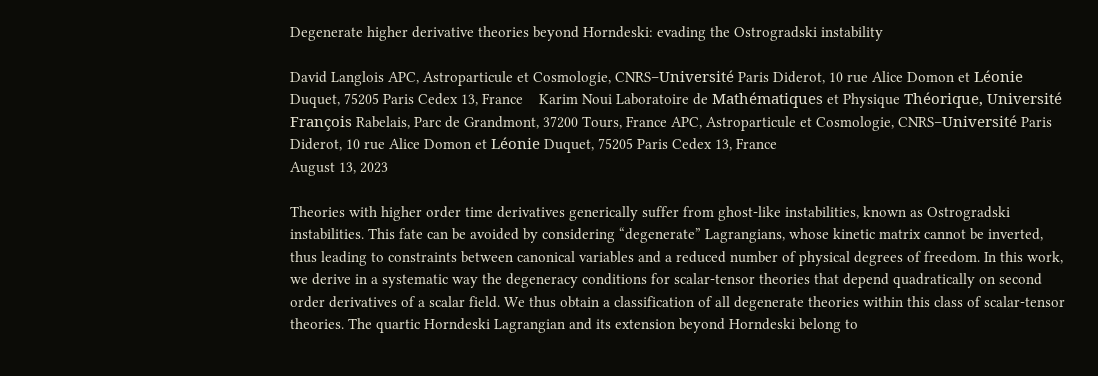Degenerate higher derivative theories beyond Horndeski: evading the Ostrogradski instability

David Langlois APC, Astroparticule et Cosmologie, CNRS–Université Paris Diderot, 10 rue Alice Domon et Léonie Duquet, 75205 Paris Cedex 13, France    Karim Noui Laboratoire de Mathématiques et Physique Théorique, Université François Rabelais, Parc de Grandmont, 37200 Tours, France APC, Astroparticule et Cosmologie, CNRS–Université Paris Diderot, 10 rue Alice Domon et Léonie Duquet, 75205 Paris Cedex 13, France
August 13, 2023

Theories with higher order time derivatives generically suffer from ghost-like instabilities, known as Ostrogradski instabilities. This fate can be avoided by considering “degenerate” Lagrangians, whose kinetic matrix cannot be inverted, thus leading to constraints between canonical variables and a reduced number of physical degrees of freedom. In this work, we derive in a systematic way the degeneracy conditions for scalar-tensor theories that depend quadratically on second order derivatives of a scalar field. We thus obtain a classification of all degenerate theories within this class of scalar-tensor theories. The quartic Horndeski Lagrangian and its extension beyond Horndeski belong to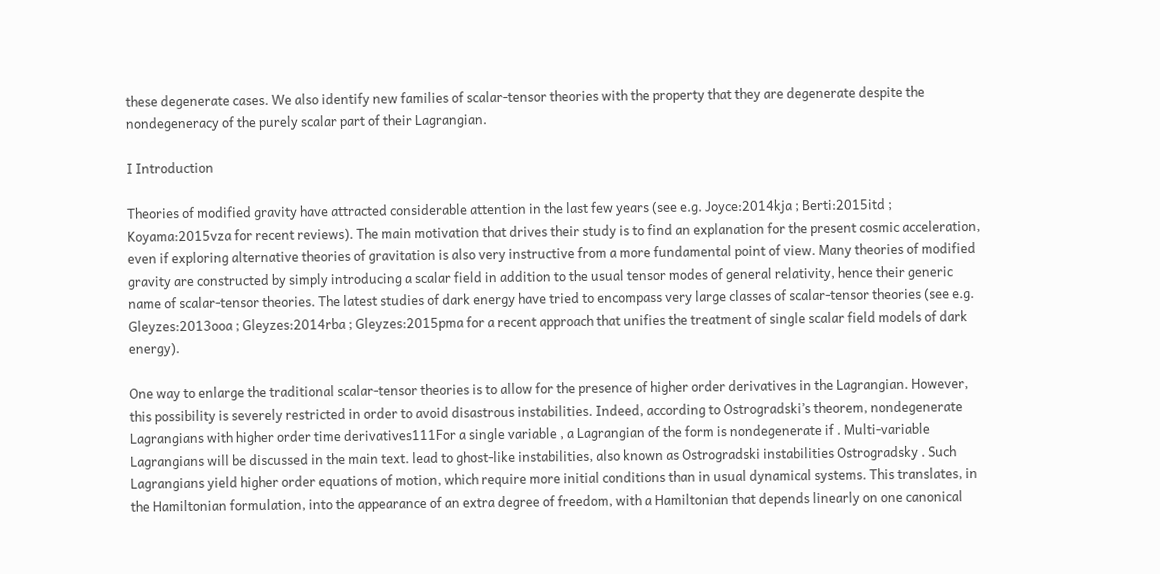these degenerate cases. We also identify new families of scalar-tensor theories with the property that they are degenerate despite the nondegeneracy of the purely scalar part of their Lagrangian.

I Introduction

Theories of modified gravity have attracted considerable attention in the last few years (see e.g. Joyce:2014kja ; Berti:2015itd ; Koyama:2015vza for recent reviews). The main motivation that drives their study is to find an explanation for the present cosmic acceleration, even if exploring alternative theories of gravitation is also very instructive from a more fundamental point of view. Many theories of modified gravity are constructed by simply introducing a scalar field in addition to the usual tensor modes of general relativity, hence their generic name of scalar-tensor theories. The latest studies of dark energy have tried to encompass very large classes of scalar-tensor theories (see e.g. Gleyzes:2013ooa ; Gleyzes:2014rba ; Gleyzes:2015pma for a recent approach that unifies the treatment of single scalar field models of dark energy).

One way to enlarge the traditional scalar-tensor theories is to allow for the presence of higher order derivatives in the Lagrangian. However, this possibility is severely restricted in order to avoid disastrous instabilities. Indeed, according to Ostrogradski’s theorem, nondegenerate Lagrangians with higher order time derivatives111For a single variable , a Lagrangian of the form is nondegenerate if . Multi-variable Lagrangians will be discussed in the main text. lead to ghost-like instabilities, also known as Ostrogradski instabilities Ostrogradsky . Such Lagrangians yield higher order equations of motion, which require more initial conditions than in usual dynamical systems. This translates, in the Hamiltonian formulation, into the appearance of an extra degree of freedom, with a Hamiltonian that depends linearly on one canonical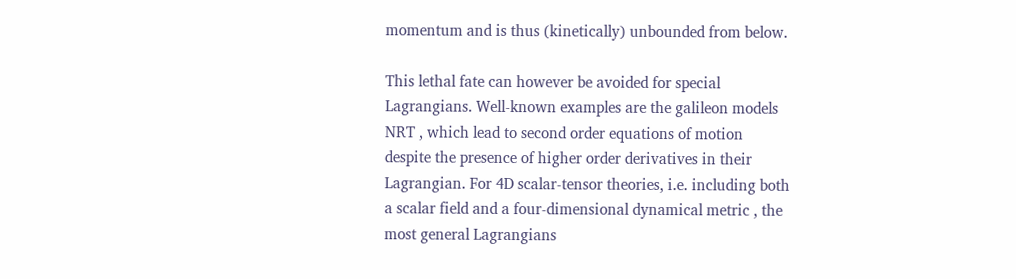momentum and is thus (kinetically) unbounded from below.

This lethal fate can however be avoided for special Lagrangians. Well-known examples are the galileon models NRT , which lead to second order equations of motion despite the presence of higher order derivatives in their Lagrangian. For 4D scalar-tensor theories, i.e. including both a scalar field and a four-dimensional dynamical metric , the most general Lagrangians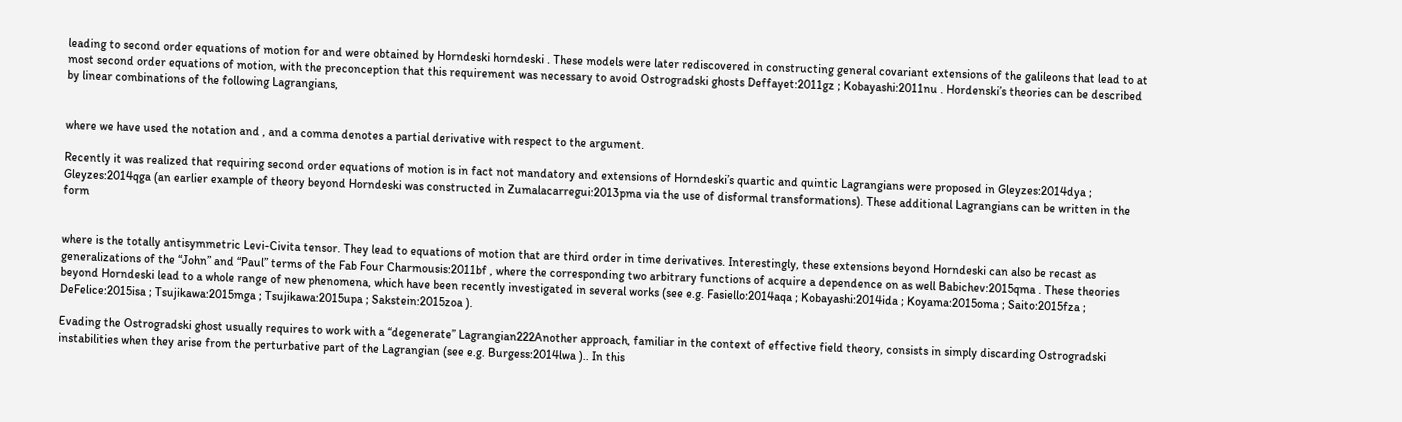leading to second order equations of motion for and were obtained by Horndeski horndeski . These models were later rediscovered in constructing general covariant extensions of the galileons that lead to at most second order equations of motion, with the preconception that this requirement was necessary to avoid Ostrogradski ghosts Deffayet:2011gz ; Kobayashi:2011nu . Hordenski’s theories can be described by linear combinations of the following Lagrangians,


where we have used the notation and , and a comma denotes a partial derivative with respect to the argument.

Recently it was realized that requiring second order equations of motion is in fact not mandatory and extensions of Horndeski’s quartic and quintic Lagrangians were proposed in Gleyzes:2014dya ; Gleyzes:2014qga (an earlier example of theory beyond Horndeski was constructed in Zumalacarregui:2013pma via the use of disformal transformations). These additional Lagrangians can be written in the form


where is the totally antisymmetric Levi-Civita tensor. They lead to equations of motion that are third order in time derivatives. Interestingly, these extensions beyond Horndeski can also be recast as generalizations of the “John” and “Paul” terms of the Fab Four Charmousis:2011bf , where the corresponding two arbitrary functions of acquire a dependence on as well Babichev:2015qma . These theories beyond Horndeski lead to a whole range of new phenomena, which have been recently investigated in several works (see e.g. Fasiello:2014aqa ; Kobayashi:2014ida ; Koyama:2015oma ; Saito:2015fza ; DeFelice:2015isa ; Tsujikawa:2015mga ; Tsujikawa:2015upa ; Sakstein:2015zoa ).

Evading the Ostrogradski ghost usually requires to work with a ‘‘degenerate’’ Lagrangian222Another approach, familiar in the context of effective field theory, consists in simply discarding Ostrogradski instabilities when they arise from the perturbative part of the Lagrangian (see e.g. Burgess:2014lwa ).. In this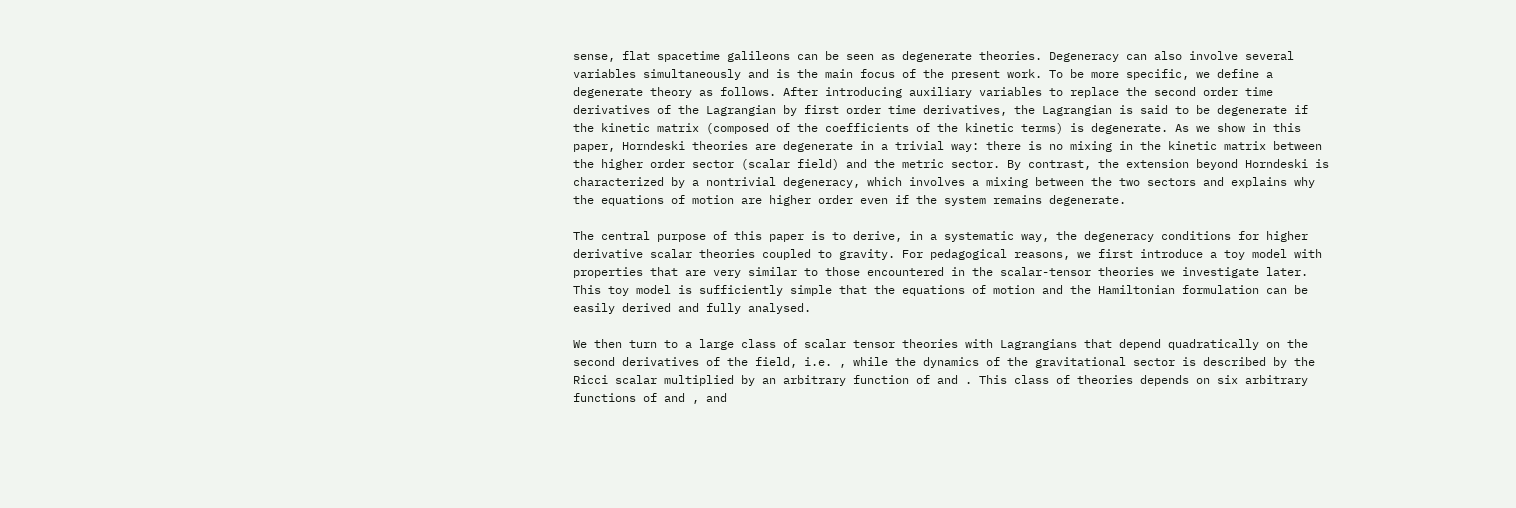sense, flat spacetime galileons can be seen as degenerate theories. Degeneracy can also involve several variables simultaneously and is the main focus of the present work. To be more specific, we define a degenerate theory as follows. After introducing auxiliary variables to replace the second order time derivatives of the Lagrangian by first order time derivatives, the Lagrangian is said to be degenerate if the kinetic matrix (composed of the coefficients of the kinetic terms) is degenerate. As we show in this paper, Horndeski theories are degenerate in a trivial way: there is no mixing in the kinetic matrix between the higher order sector (scalar field) and the metric sector. By contrast, the extension beyond Horndeski is characterized by a nontrivial degeneracy, which involves a mixing between the two sectors and explains why the equations of motion are higher order even if the system remains degenerate.

The central purpose of this paper is to derive, in a systematic way, the degeneracy conditions for higher derivative scalar theories coupled to gravity. For pedagogical reasons, we first introduce a toy model with properties that are very similar to those encountered in the scalar-tensor theories we investigate later. This toy model is sufficiently simple that the equations of motion and the Hamiltonian formulation can be easily derived and fully analysed.

We then turn to a large class of scalar tensor theories with Lagrangians that depend quadratically on the second derivatives of the field, i.e. , while the dynamics of the gravitational sector is described by the Ricci scalar multiplied by an arbitrary function of and . This class of theories depends on six arbitrary functions of and , and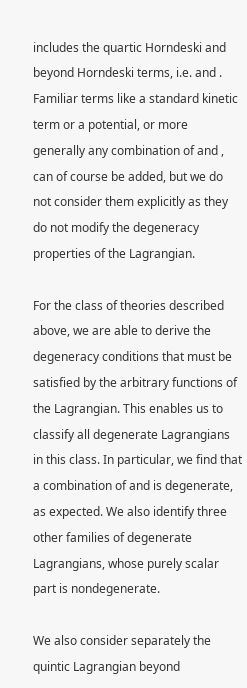includes the quartic Horndeski and beyond Horndeski terms, i.e. and . Familiar terms like a standard kinetic term or a potential, or more generally any combination of and , can of course be added, but we do not consider them explicitly as they do not modify the degeneracy properties of the Lagrangian.

For the class of theories described above, we are able to derive the degeneracy conditions that must be satisfied by the arbitrary functions of the Lagrangian. This enables us to classify all degenerate Lagrangians in this class. In particular, we find that a combination of and is degenerate, as expected. We also identify three other families of degenerate Lagrangians, whose purely scalar part is nondegenerate.

We also consider separately the quintic Lagrangian beyond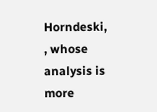Horndeski, , whose analysis is more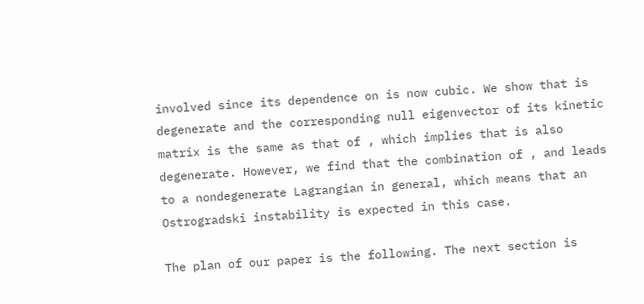involved since its dependence on is now cubic. We show that is degenerate and the corresponding null eigenvector of its kinetic matrix is the same as that of , which implies that is also degenerate. However, we find that the combination of , and leads to a nondegenerate Lagrangian in general, which means that an Ostrogradski instability is expected in this case.

The plan of our paper is the following. The next section is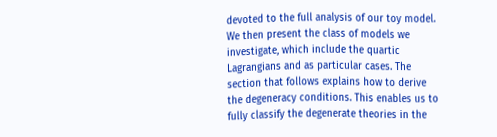devoted to the full analysis of our toy model. We then present the class of models we investigate, which include the quartic Lagrangians and as particular cases. The section that follows explains how to derive the degeneracy conditions. This enables us to fully classify the degenerate theories in the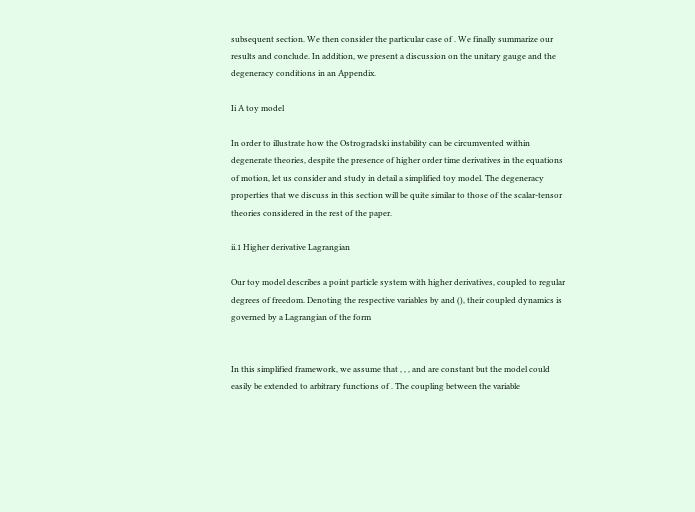subsequent section. We then consider the particular case of . We finally summarize our results and conclude. In addition, we present a discussion on the unitary gauge and the degeneracy conditions in an Appendix.

Ii A toy model

In order to illustrate how the Ostrogradski instability can be circumvented within degenerate theories, despite the presence of higher order time derivatives in the equations of motion, let us consider and study in detail a simplified toy model. The degeneracy properties that we discuss in this section will be quite similar to those of the scalar-tensor theories considered in the rest of the paper.

ii.1 Higher derivative Lagrangian

Our toy model describes a point particle system with higher derivatives, coupled to regular degrees of freedom. Denoting the respective variables by and (), their coupled dynamics is governed by a Lagrangian of the form


In this simplified framework, we assume that , , , and are constant but the model could easily be extended to arbitrary functions of . The coupling between the variable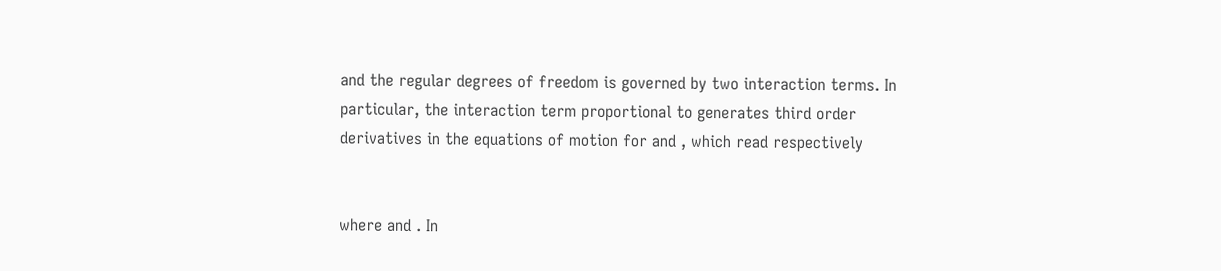and the regular degrees of freedom is governed by two interaction terms. In particular, the interaction term proportional to generates third order derivatives in the equations of motion for and , which read respectively


where and . In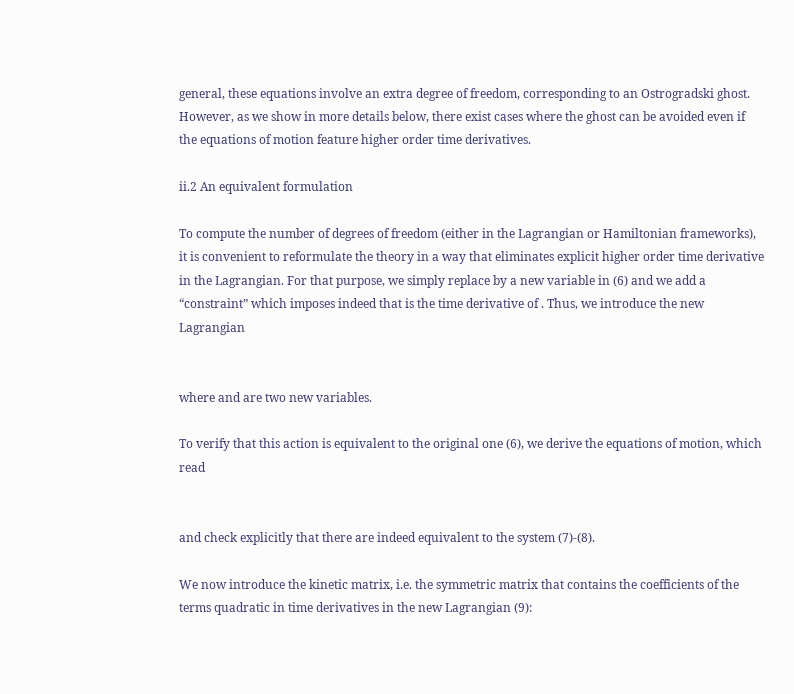general, these equations involve an extra degree of freedom, corresponding to an Ostrogradski ghost. However, as we show in more details below, there exist cases where the ghost can be avoided even if the equations of motion feature higher order time derivatives.

ii.2 An equivalent formulation

To compute the number of degrees of freedom (either in the Lagrangian or Hamiltonian frameworks), it is convenient to reformulate the theory in a way that eliminates explicit higher order time derivative in the Lagrangian. For that purpose, we simply replace by a new variable in (6) and we add a “constraint” which imposes indeed that is the time derivative of . Thus, we introduce the new Lagrangian


where and are two new variables.

To verify that this action is equivalent to the original one (6), we derive the equations of motion, which read


and check explicitly that there are indeed equivalent to the system (7)-(8).

We now introduce the kinetic matrix, i.e. the symmetric matrix that contains the coefficients of the terms quadratic in time derivatives in the new Lagrangian (9):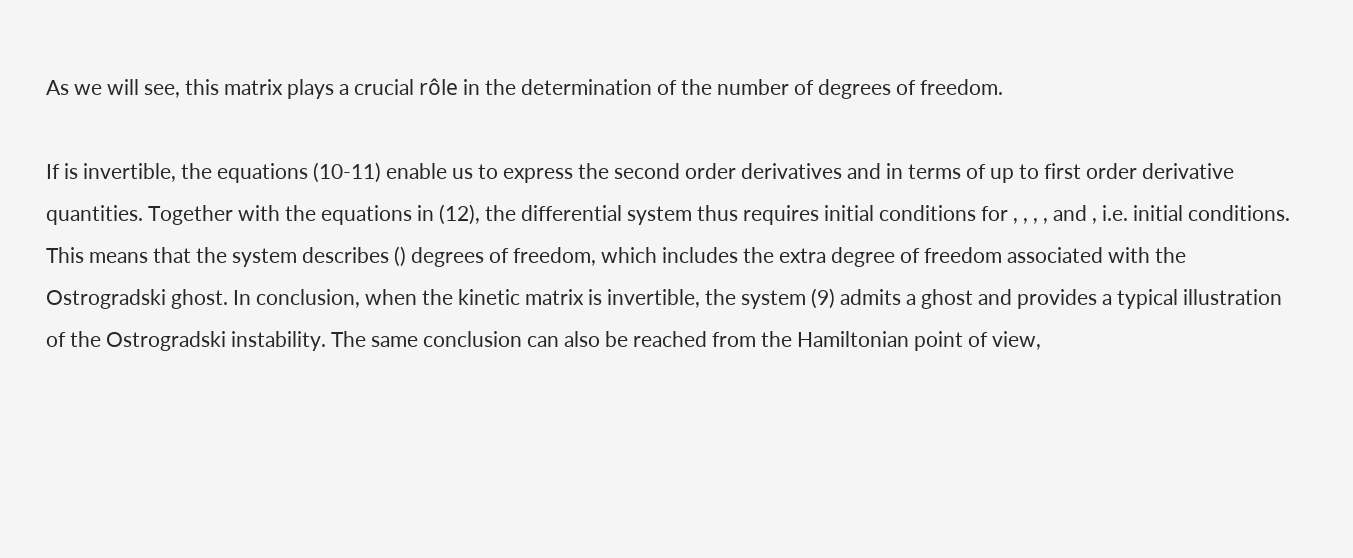As we will see, this matrix plays a crucial rôle in the determination of the number of degrees of freedom.

If is invertible, the equations (10-11) enable us to express the second order derivatives and in terms of up to first order derivative quantities. Together with the equations in (12), the differential system thus requires initial conditions for , , , , and , i.e. initial conditions. This means that the system describes () degrees of freedom, which includes the extra degree of freedom associated with the Ostrogradski ghost. In conclusion, when the kinetic matrix is invertible, the system (9) admits a ghost and provides a typical illustration of the Ostrogradski instability. The same conclusion can also be reached from the Hamiltonian point of view,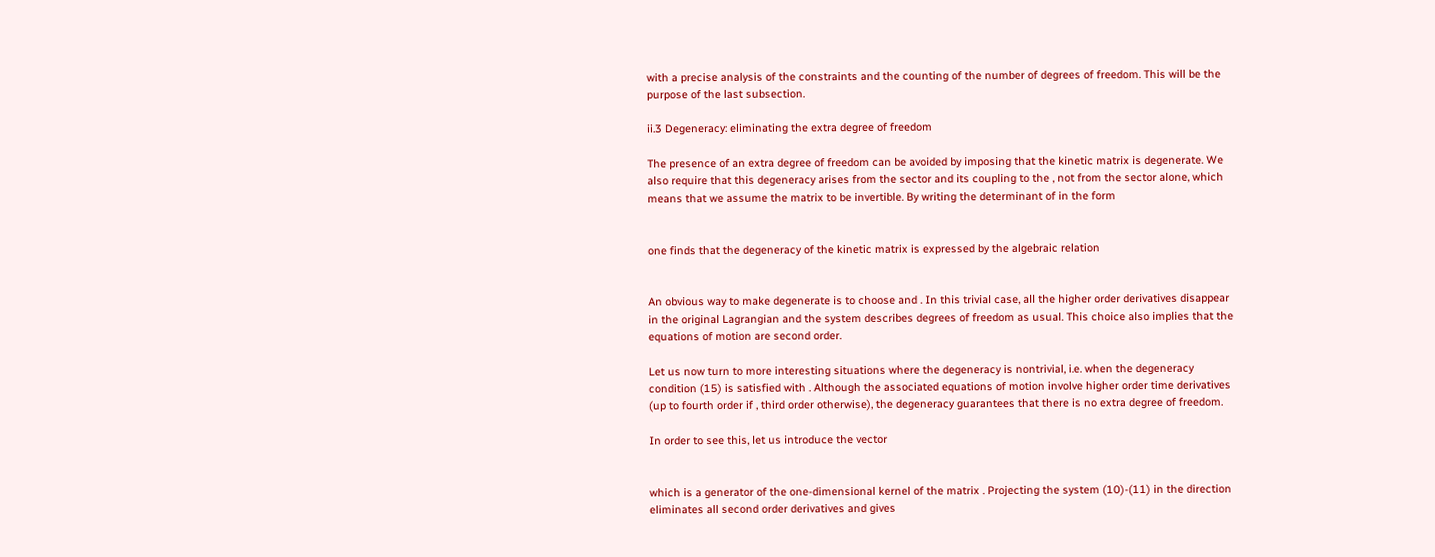with a precise analysis of the constraints and the counting of the number of degrees of freedom. This will be the purpose of the last subsection.

ii.3 Degeneracy: eliminating the extra degree of freedom

The presence of an extra degree of freedom can be avoided by imposing that the kinetic matrix is degenerate. We also require that this degeneracy arises from the sector and its coupling to the , not from the sector alone, which means that we assume the matrix to be invertible. By writing the determinant of in the form


one finds that the degeneracy of the kinetic matrix is expressed by the algebraic relation


An obvious way to make degenerate is to choose and . In this trivial case, all the higher order derivatives disappear in the original Lagrangian and the system describes degrees of freedom as usual. This choice also implies that the equations of motion are second order.

Let us now turn to more interesting situations where the degeneracy is nontrivial, i.e. when the degeneracy condition (15) is satisfied with . Although the associated equations of motion involve higher order time derivatives (up to fourth order if , third order otherwise), the degeneracy guarantees that there is no extra degree of freedom.

In order to see this, let us introduce the vector


which is a generator of the one-dimensional kernel of the matrix . Projecting the system (10)-(11) in the direction eliminates all second order derivatives and gives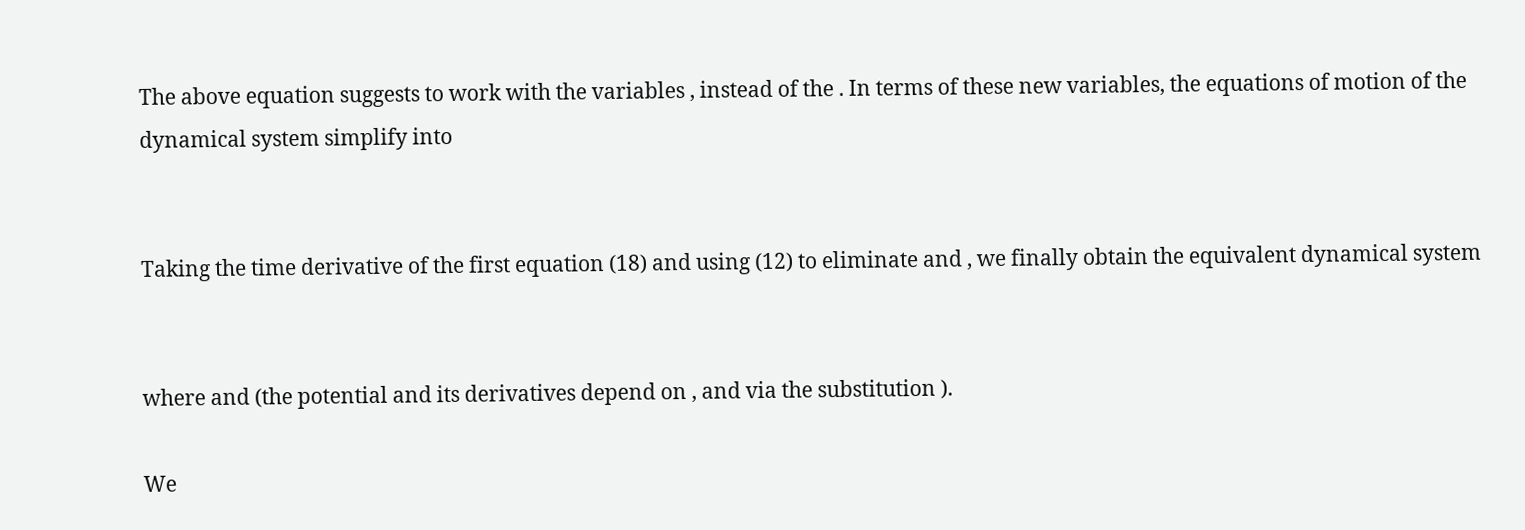The above equation suggests to work with the variables , instead of the . In terms of these new variables, the equations of motion of the dynamical system simplify into


Taking the time derivative of the first equation (18) and using (12) to eliminate and , we finally obtain the equivalent dynamical system


where and (the potential and its derivatives depend on , and via the substitution ).

We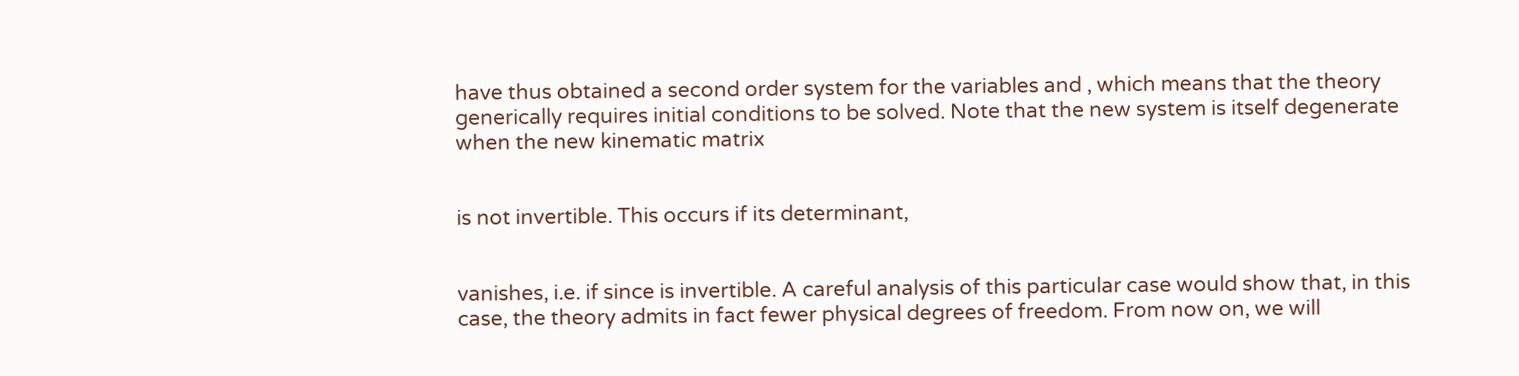have thus obtained a second order system for the variables and , which means that the theory generically requires initial conditions to be solved. Note that the new system is itself degenerate when the new kinematic matrix


is not invertible. This occurs if its determinant,


vanishes, i.e. if since is invertible. A careful analysis of this particular case would show that, in this case, the theory admits in fact fewer physical degrees of freedom. From now on, we will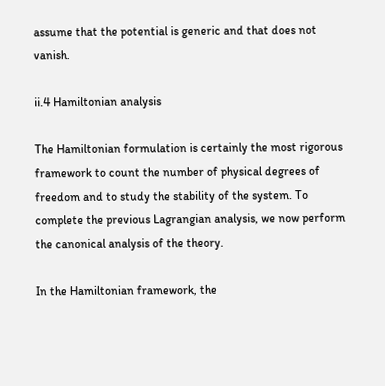assume that the potential is generic and that does not vanish.

ii.4 Hamiltonian analysis

The Hamiltonian formulation is certainly the most rigorous framework to count the number of physical degrees of freedom and to study the stability of the system. To complete the previous Lagrangian analysis, we now perform the canonical analysis of the theory.

In the Hamiltonian framework, the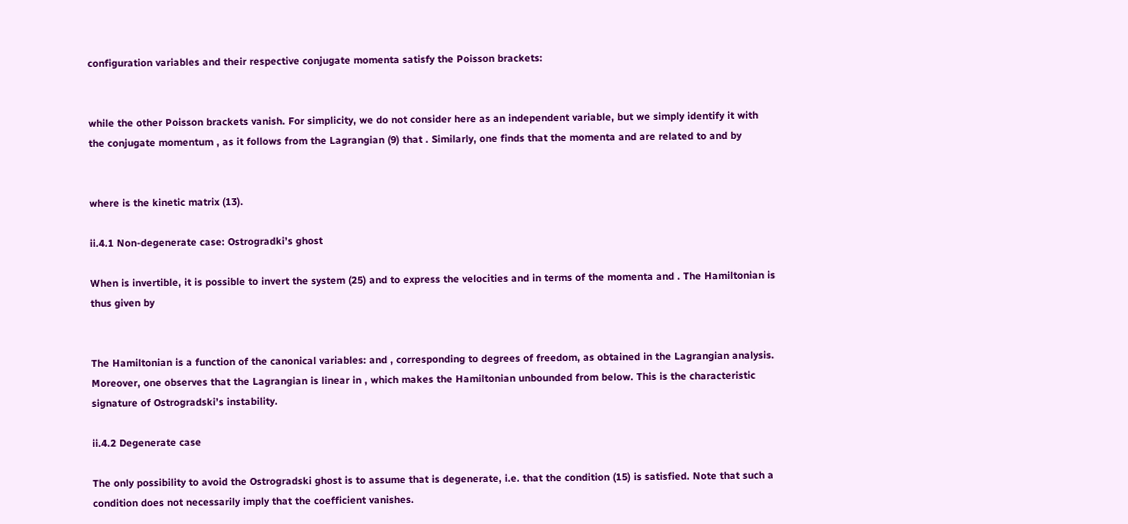configuration variables and their respective conjugate momenta satisfy the Poisson brackets:


while the other Poisson brackets vanish. For simplicity, we do not consider here as an independent variable, but we simply identify it with the conjugate momentum , as it follows from the Lagrangian (9) that . Similarly, one finds that the momenta and are related to and by


where is the kinetic matrix (13).

ii.4.1 Non-degenerate case: Ostrogradki’s ghost

When is invertible, it is possible to invert the system (25) and to express the velocities and in terms of the momenta and . The Hamiltonian is thus given by


The Hamiltonian is a function of the canonical variables: and , corresponding to degrees of freedom, as obtained in the Lagrangian analysis. Moreover, one observes that the Lagrangian is linear in , which makes the Hamiltonian unbounded from below. This is the characteristic signature of Ostrogradski’s instability.

ii.4.2 Degenerate case

The only possibility to avoid the Ostrogradski ghost is to assume that is degenerate, i.e. that the condition (15) is satisfied. Note that such a condition does not necessarily imply that the coefficient vanishes.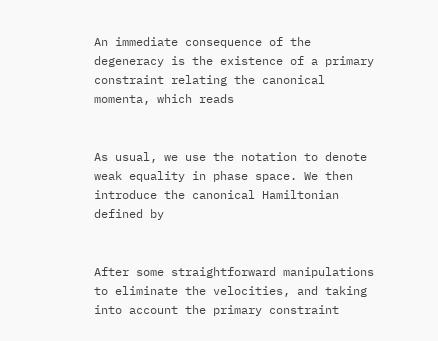An immediate consequence of the degeneracy is the existence of a primary constraint relating the canonical momenta, which reads


As usual, we use the notation to denote weak equality in phase space. We then introduce the canonical Hamiltonian defined by


After some straightforward manipulations to eliminate the velocities, and taking into account the primary constraint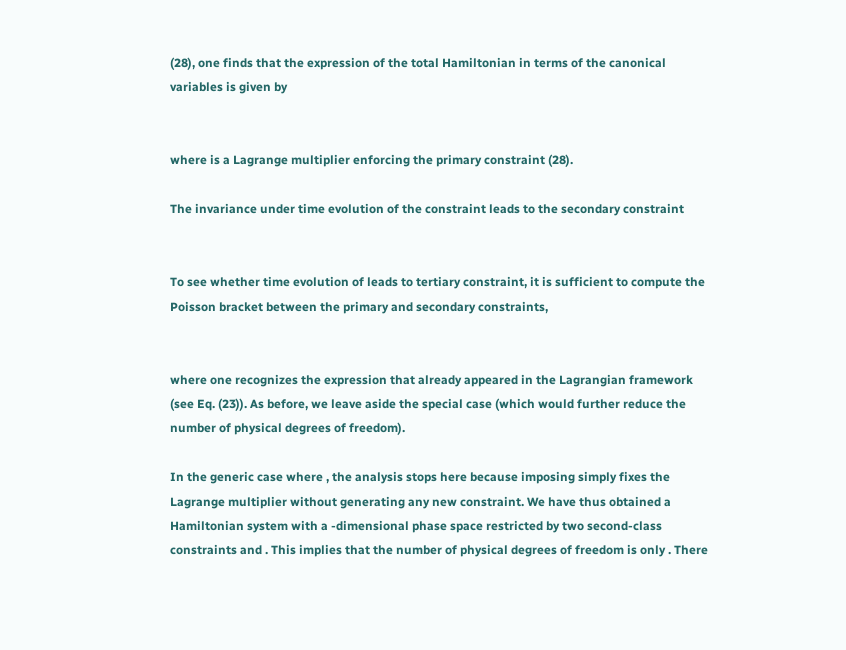(28), one finds that the expression of the total Hamiltonian in terms of the canonical variables is given by


where is a Lagrange multiplier enforcing the primary constraint (28).

The invariance under time evolution of the constraint leads to the secondary constraint


To see whether time evolution of leads to tertiary constraint, it is sufficient to compute the Poisson bracket between the primary and secondary constraints,


where one recognizes the expression that already appeared in the Lagrangian framework (see Eq. (23)). As before, we leave aside the special case (which would further reduce the number of physical degrees of freedom).

In the generic case where , the analysis stops here because imposing simply fixes the Lagrange multiplier without generating any new constraint. We have thus obtained a Hamiltonian system with a -dimensional phase space restricted by two second-class constraints and . This implies that the number of physical degrees of freedom is only . There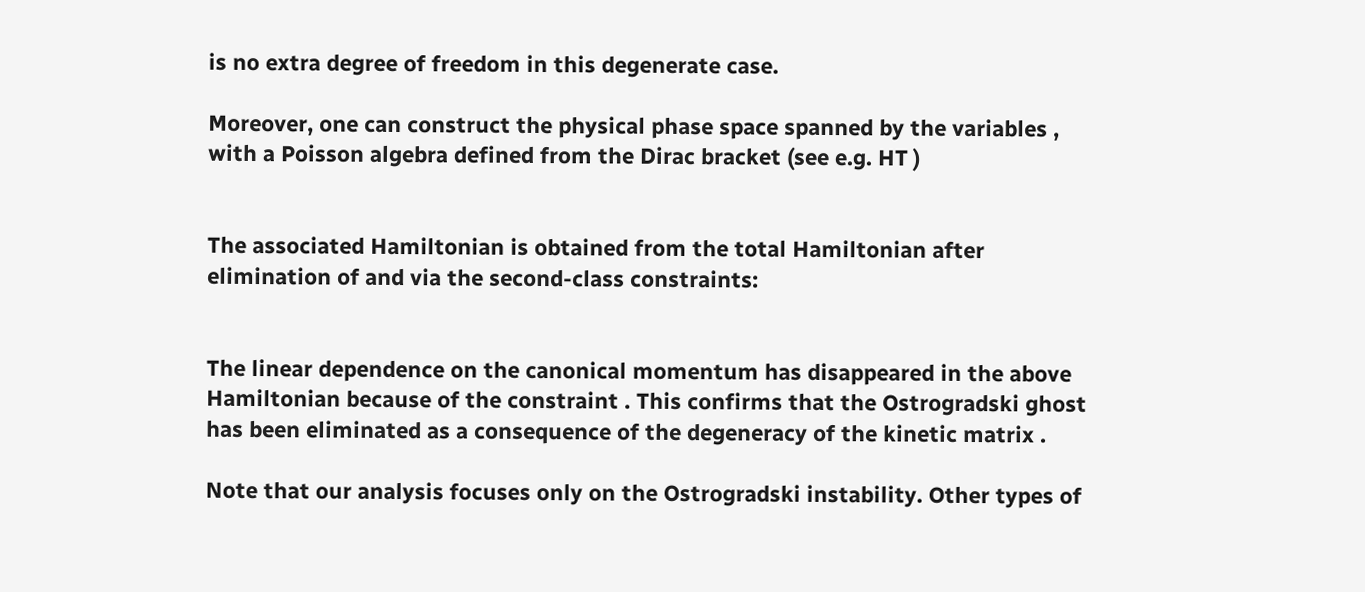is no extra degree of freedom in this degenerate case.

Moreover, one can construct the physical phase space spanned by the variables , with a Poisson algebra defined from the Dirac bracket (see e.g. HT )


The associated Hamiltonian is obtained from the total Hamiltonian after elimination of and via the second-class constraints:


The linear dependence on the canonical momentum has disappeared in the above Hamiltonian because of the constraint . This confirms that the Ostrogradski ghost has been eliminated as a consequence of the degeneracy of the kinetic matrix .

Note that our analysis focuses only on the Ostrogradski instability. Other types of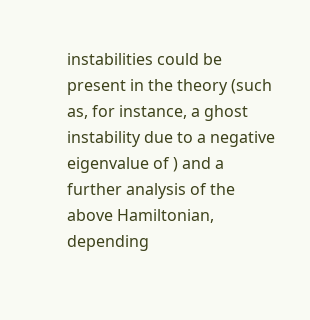instabilities could be present in the theory (such as, for instance, a ghost instability due to a negative eigenvalue of ) and a further analysis of the above Hamiltonian, depending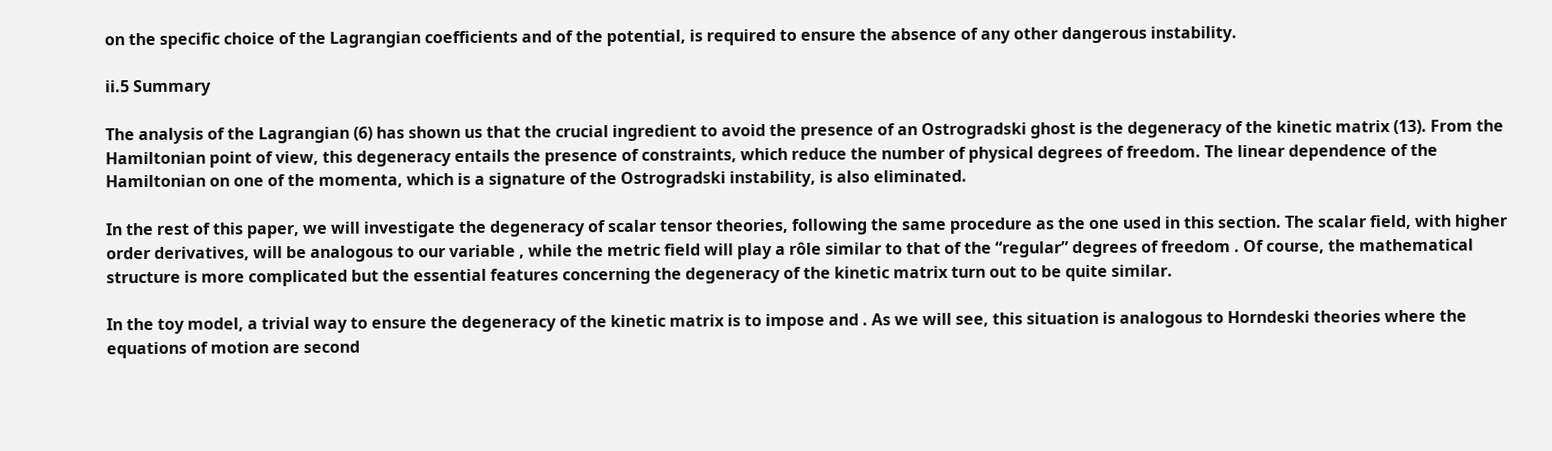on the specific choice of the Lagrangian coefficients and of the potential, is required to ensure the absence of any other dangerous instability.

ii.5 Summary

The analysis of the Lagrangian (6) has shown us that the crucial ingredient to avoid the presence of an Ostrogradski ghost is the degeneracy of the kinetic matrix (13). From the Hamiltonian point of view, this degeneracy entails the presence of constraints, which reduce the number of physical degrees of freedom. The linear dependence of the Hamiltonian on one of the momenta, which is a signature of the Ostrogradski instability, is also eliminated.

In the rest of this paper, we will investigate the degeneracy of scalar tensor theories, following the same procedure as the one used in this section. The scalar field, with higher order derivatives, will be analogous to our variable , while the metric field will play a rôle similar to that of the “regular” degrees of freedom . Of course, the mathematical structure is more complicated but the essential features concerning the degeneracy of the kinetic matrix turn out to be quite similar.

In the toy model, a trivial way to ensure the degeneracy of the kinetic matrix is to impose and . As we will see, this situation is analogous to Horndeski theories where the equations of motion are second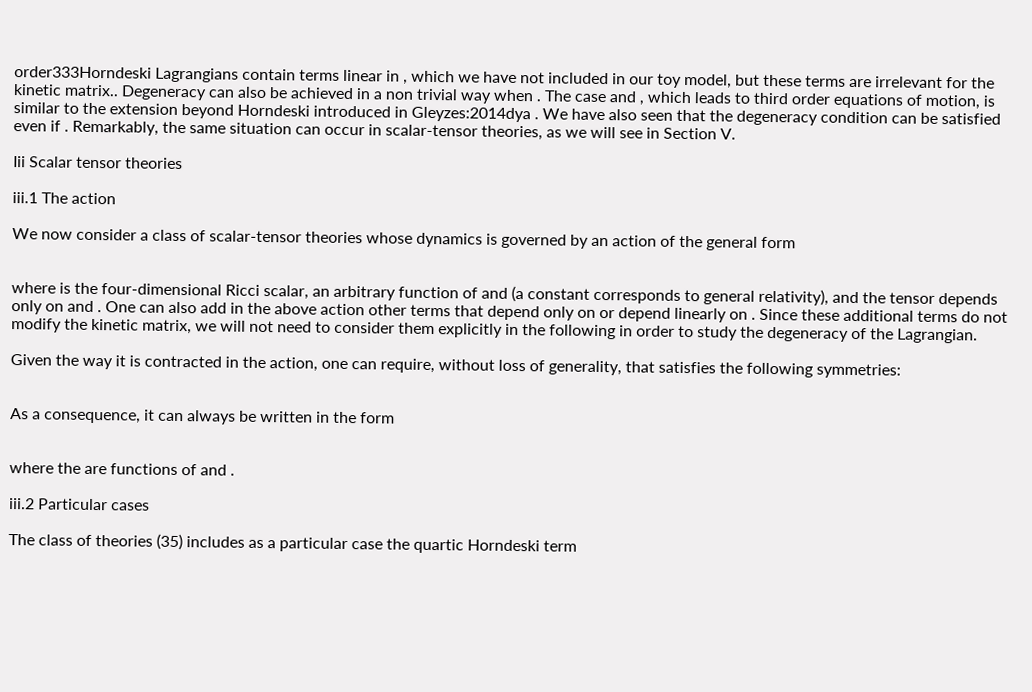order333Horndeski Lagrangians contain terms linear in , which we have not included in our toy model, but these terms are irrelevant for the kinetic matrix.. Degeneracy can also be achieved in a non trivial way when . The case and , which leads to third order equations of motion, is similar to the extension beyond Horndeski introduced in Gleyzes:2014dya . We have also seen that the degeneracy condition can be satisfied even if . Remarkably, the same situation can occur in scalar-tensor theories, as we will see in Section V.

Iii Scalar tensor theories

iii.1 The action

We now consider a class of scalar-tensor theories whose dynamics is governed by an action of the general form


where is the four-dimensional Ricci scalar, an arbitrary function of and (a constant corresponds to general relativity), and the tensor depends only on and . One can also add in the above action other terms that depend only on or depend linearly on . Since these additional terms do not modify the kinetic matrix, we will not need to consider them explicitly in the following in order to study the degeneracy of the Lagrangian.

Given the way it is contracted in the action, one can require, without loss of generality, that satisfies the following symmetries:


As a consequence, it can always be written in the form


where the are functions of and .

iii.2 Particular cases

The class of theories (35) includes as a particular case the quartic Horndeski term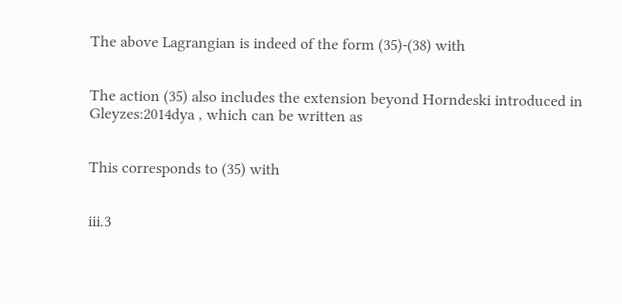The above Lagrangian is indeed of the form (35)-(38) with


The action (35) also includes the extension beyond Horndeski introduced in Gleyzes:2014dya , which can be written as


This corresponds to (35) with


iii.3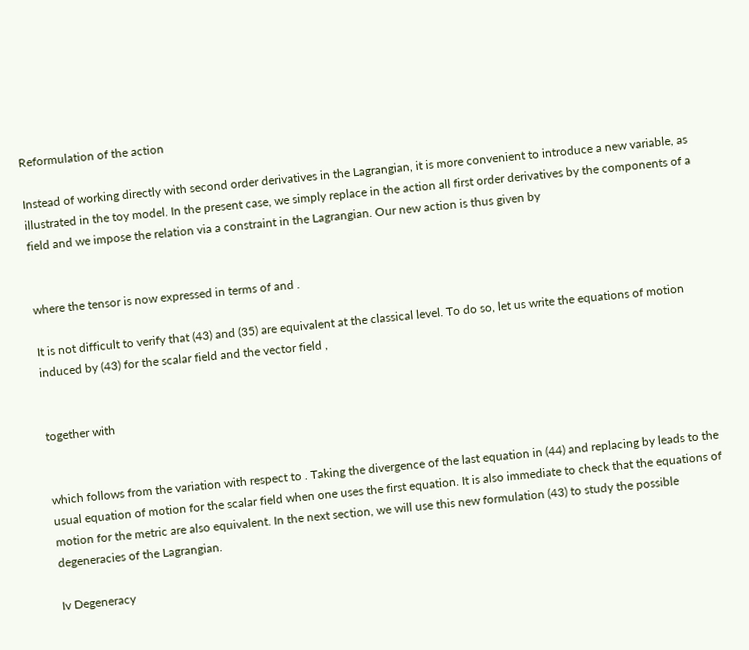Reformulation of the action

Instead of working directly with second order derivatives in the Lagrangian, it is more convenient to introduce a new variable, as illustrated in the toy model. In the present case, we simply replace in the action all first order derivatives by the components of a field and we impose the relation via a constraint in the Lagrangian. Our new action is thus given by


where the tensor is now expressed in terms of and .

It is not difficult to verify that (43) and (35) are equivalent at the classical level. To do so, let us write the equations of motion induced by (43) for the scalar field and the vector field ,


together with


which follows from the variation with respect to . Taking the divergence of the last equation in (44) and replacing by leads to the usual equation of motion for the scalar field when one uses the first equation. It is also immediate to check that the equations of motion for the metric are also equivalent. In the next section, we will use this new formulation (43) to study the possible degeneracies of the Lagrangian.

Iv Degeneracy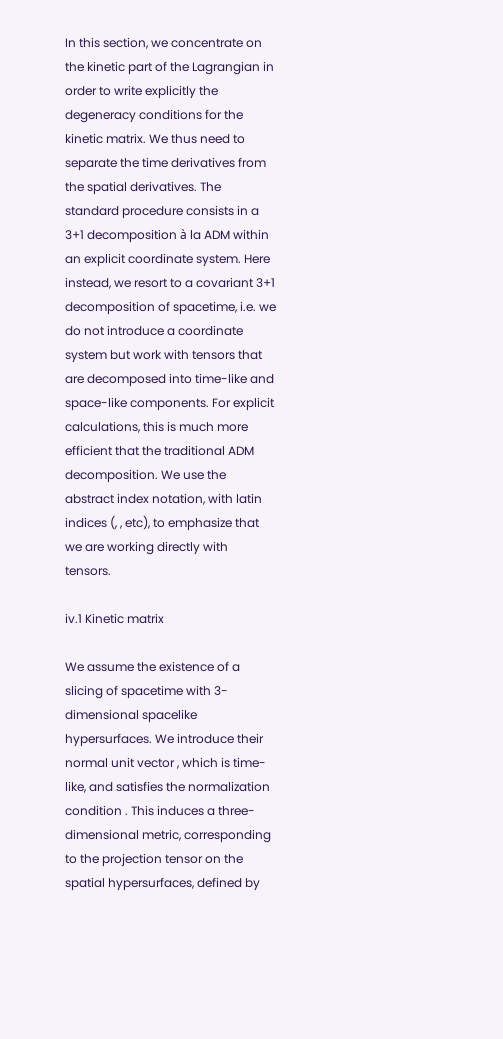In this section, we concentrate on the kinetic part of the Lagrangian in order to write explicitly the degeneracy conditions for the kinetic matrix. We thus need to separate the time derivatives from the spatial derivatives. The standard procedure consists in a 3+1 decomposition à la ADM within an explicit coordinate system. Here instead, we resort to a covariant 3+1 decomposition of spacetime, i.e. we do not introduce a coordinate system but work with tensors that are decomposed into time-like and space-like components. For explicit calculations, this is much more efficient that the traditional ADM decomposition. We use the abstract index notation, with latin indices (, , etc), to emphasize that we are working directly with tensors.

iv.1 Kinetic matrix

We assume the existence of a slicing of spacetime with 3-dimensional spacelike hypersurfaces. We introduce their normal unit vector , which is time-like, and satisfies the normalization condition . This induces a three-dimensional metric, corresponding to the projection tensor on the spatial hypersurfaces, defined by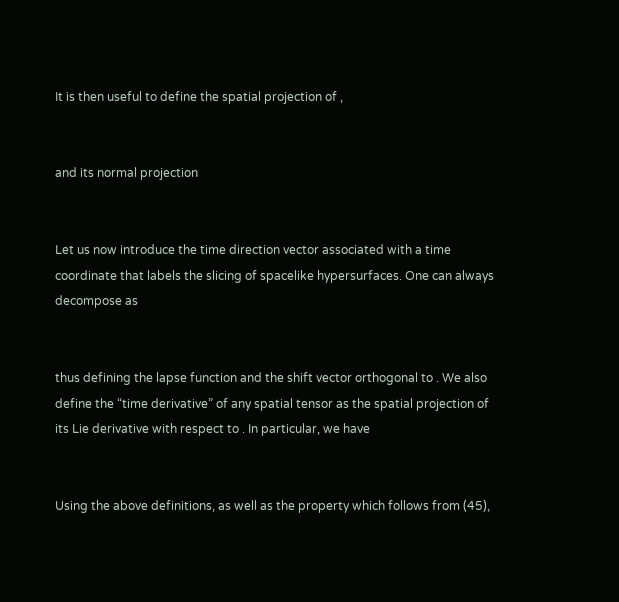It is then useful to define the spatial projection of ,


and its normal projection


Let us now introduce the time direction vector associated with a time coordinate that labels the slicing of spacelike hypersurfaces. One can always decompose as


thus defining the lapse function and the shift vector orthogonal to . We also define the “time derivative” of any spatial tensor as the spatial projection of its Lie derivative with respect to . In particular, we have


Using the above definitions, as well as the property which follows from (45),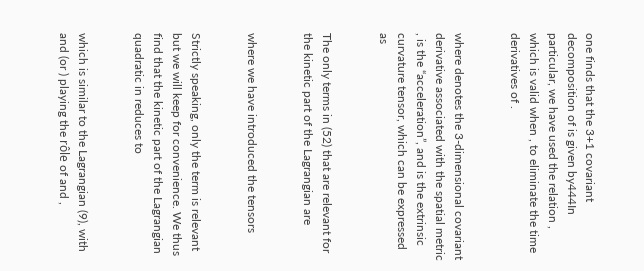one finds that the 3+1 covariant decomposition of is given by444In particular, we have used the relation , which is valid when , to eliminate the time derivatives of .


where denotes the 3-dimensional covariant derivative associated with the spatial metric , is the “acceleration”, and is the extrinsic curvature tensor, which can be expressed as


The only terms in (52) that are relevant for the kinetic part of the Lagrangian are


where we have introduced the tensors


Strictly speaking, only the term is relevant but we will keep for convenience. We thus find that the kinetic part of the Lagrangian quadratic in reduces to


which is similar to the Lagrangian (9), with and (or ) playing the rôle of and ,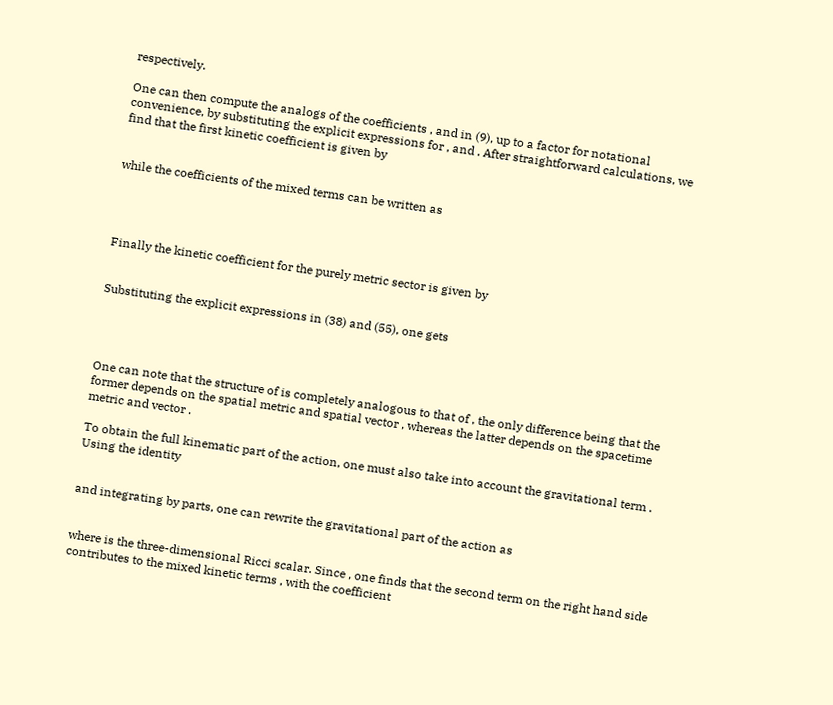respectively.

One can then compute the analogs of the coefficients , and in (9), up to a factor for notational convenience, by substituting the explicit expressions for , and . After straightforward calculations, we find that the first kinetic coefficient is given by


while the coefficients of the mixed terms can be written as




Finally the kinetic coefficient for the purely metric sector is given by


Substituting the explicit expressions in (38) and (55), one gets




One can note that the structure of is completely analogous to that of , the only difference being that the former depends on the spatial metric and spatial vector , whereas the latter depends on the spacetime metric and vector .

To obtain the full kinematic part of the action, one must also take into account the gravitational term . Using the identity


and integrating by parts, one can rewrite the gravitational part of the action as


where is the three-dimensional Ricci scalar. Since , one finds that the second term on the right hand side contributes to the mixed kinetic terms , with the coefficient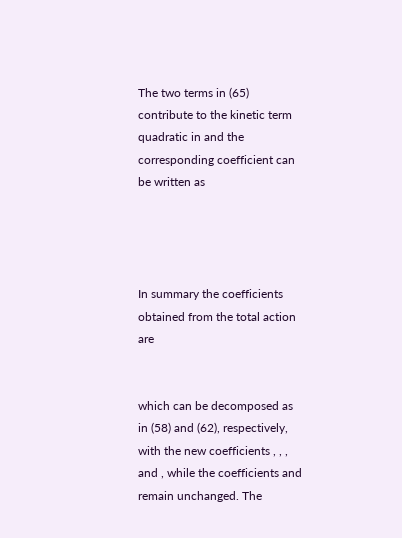The two terms in (65) contribute to the kinetic term quadratic in and the corresponding coefficient can be written as




In summary the coefficients obtained from the total action are


which can be decomposed as in (58) and (62), respectively, with the new coefficients , , , and , while the coefficients and remain unchanged. The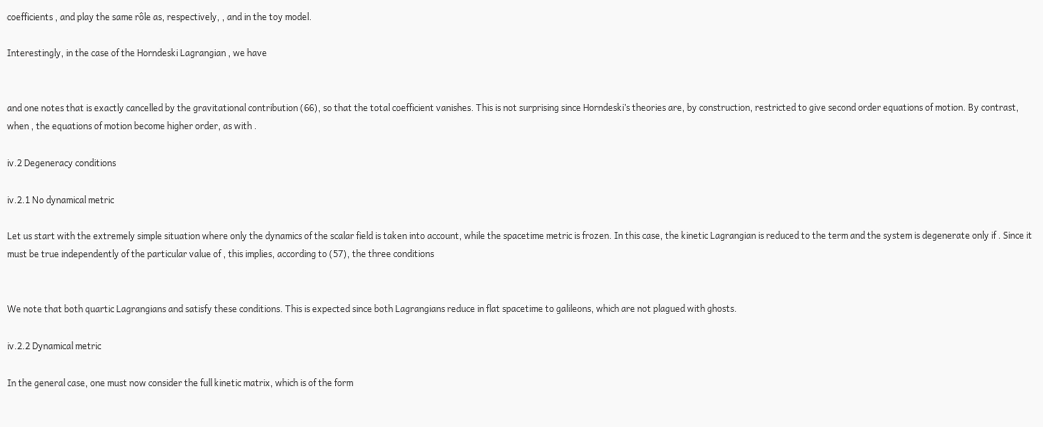coefficients , and play the same rôle as, respectively, , and in the toy model.

Interestingly, in the case of the Horndeski Lagrangian , we have


and one notes that is exactly cancelled by the gravitational contribution (66), so that the total coefficient vanishes. This is not surprising since Horndeski’s theories are, by construction, restricted to give second order equations of motion. By contrast, when , the equations of motion become higher order, as with .

iv.2 Degeneracy conditions

iv.2.1 No dynamical metric

Let us start with the extremely simple situation where only the dynamics of the scalar field is taken into account, while the spacetime metric is frozen. In this case, the kinetic Lagrangian is reduced to the term and the system is degenerate only if . Since it must be true independently of the particular value of , this implies, according to (57), the three conditions


We note that both quartic Lagrangians and satisfy these conditions. This is expected since both Lagrangians reduce in flat spacetime to galileons, which are not plagued with ghosts.

iv.2.2 Dynamical metric

In the general case, one must now consider the full kinetic matrix, which is of the form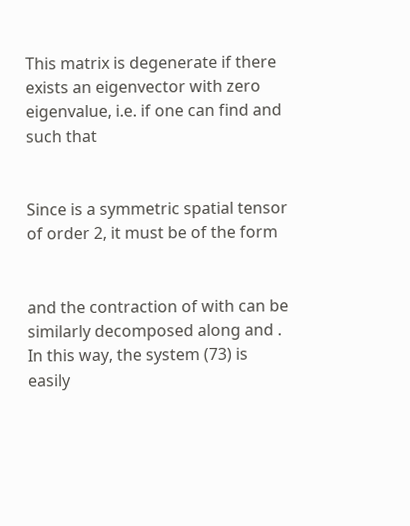This matrix is degenerate if there exists an eigenvector with zero eigenvalue, i.e. if one can find and such that


Since is a symmetric spatial tensor of order 2, it must be of the form


and the contraction of with can be similarly decomposed along and . In this way, the system (73) is easily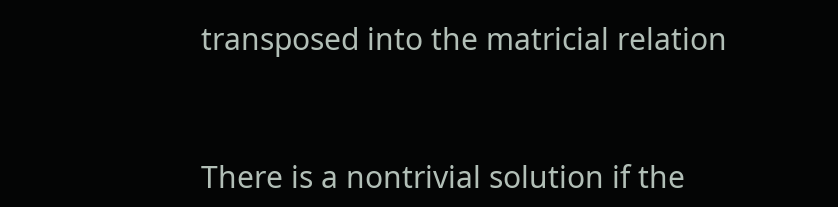transposed into the matricial relation


There is a nontrivial solution if the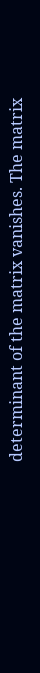determinant of the matrix vanishes. The matrix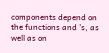components depend on the functions and ’s, as well as on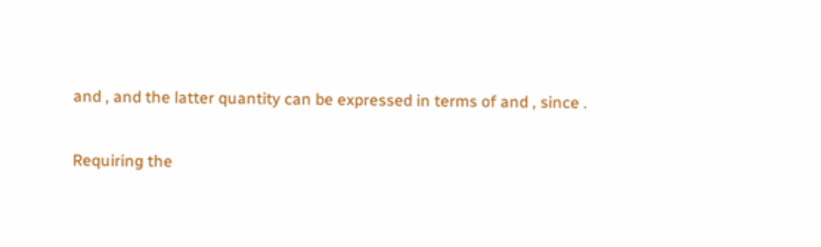and , and the latter quantity can be expressed in terms of and , since .

Requiring the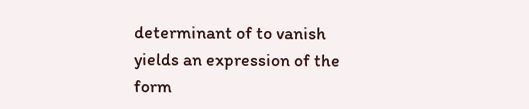determinant of to vanish yields an expression of the form